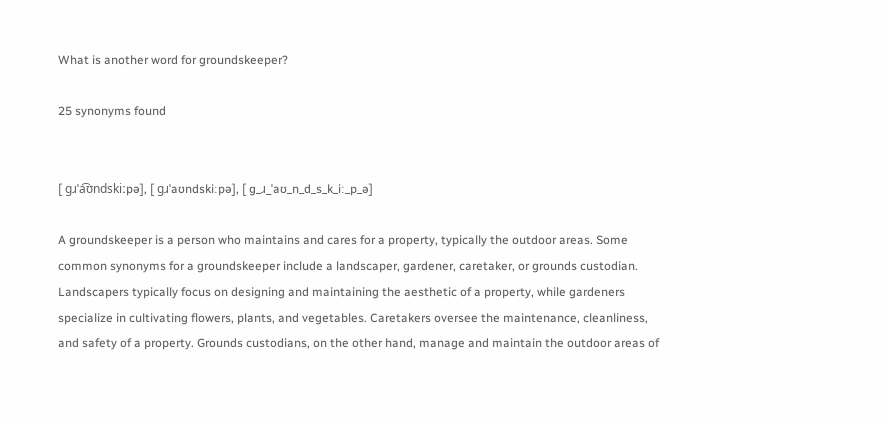What is another word for groundskeeper?

25 synonyms found


[ ɡɹˈa͡ʊndskiːpə], [ ɡɹˈaʊndskiːpə], [ ɡ_ɹ_ˈaʊ_n_d_s_k_iː_p_ə]

A groundskeeper is a person who maintains and cares for a property, typically the outdoor areas. Some common synonyms for a groundskeeper include a landscaper, gardener, caretaker, or grounds custodian. Landscapers typically focus on designing and maintaining the aesthetic of a property, while gardeners specialize in cultivating flowers, plants, and vegetables. Caretakers oversee the maintenance, cleanliness, and safety of a property. Grounds custodians, on the other hand, manage and maintain the outdoor areas of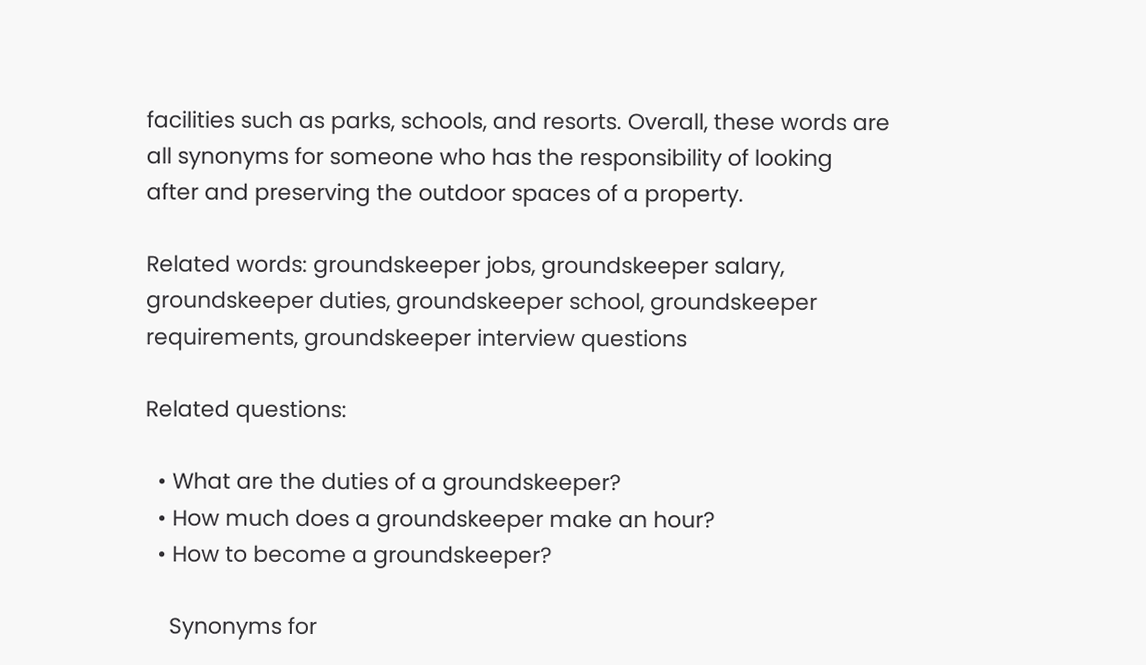facilities such as parks, schools, and resorts. Overall, these words are all synonyms for someone who has the responsibility of looking after and preserving the outdoor spaces of a property.

Related words: groundskeeper jobs, groundskeeper salary, groundskeeper duties, groundskeeper school, groundskeeper requirements, groundskeeper interview questions

Related questions:

  • What are the duties of a groundskeeper?
  • How much does a groundskeeper make an hour?
  • How to become a groundskeeper?

    Synonyms for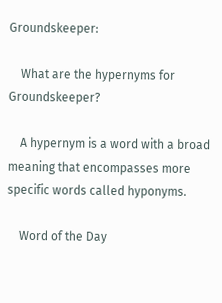Groundskeeper:

    What are the hypernyms for Groundskeeper?

    A hypernym is a word with a broad meaning that encompasses more specific words called hyponyms.

    Word of the Day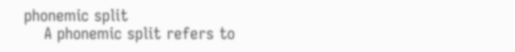phonemic split
    A phonemic split refers to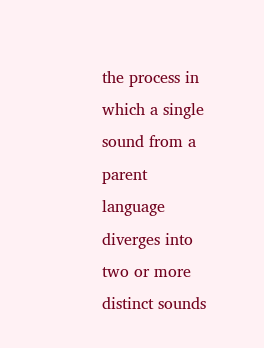the process in which a single sound from a parent language diverges into two or more distinct sounds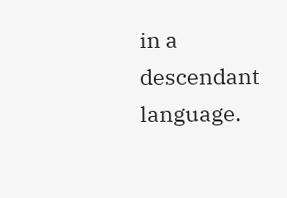in a descendant language.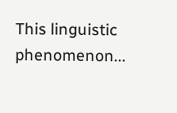This linguistic phenomenon...